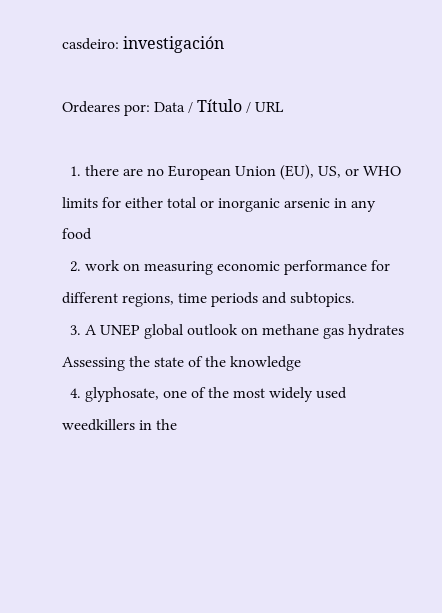casdeiro: investigación

Ordeares por: Data / Título / URL

  1. there are no European Union (EU), US, or WHO limits for either total or inorganic arsenic in any food
  2. work on measuring economic performance for different regions, time periods and subtopics.
  3. A UNEP global outlook on methane gas hydrates Assessing the state of the knowledge
  4. glyphosate, one of the most widely used weedkillers in the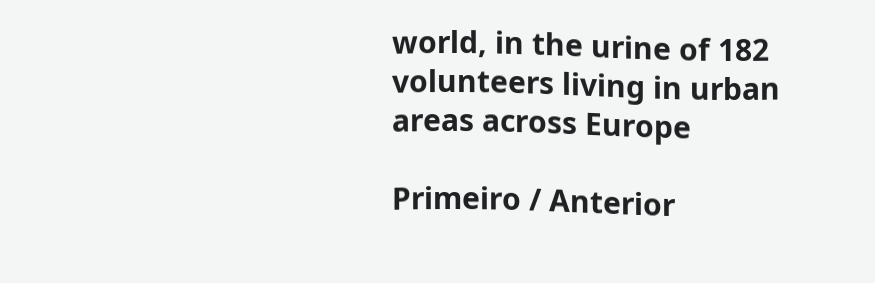world, in the urine of 182 volunteers living in urban areas across Europe

Primeiro / Anterior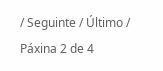/ Seguinte / Último / Páxina 2 de 4